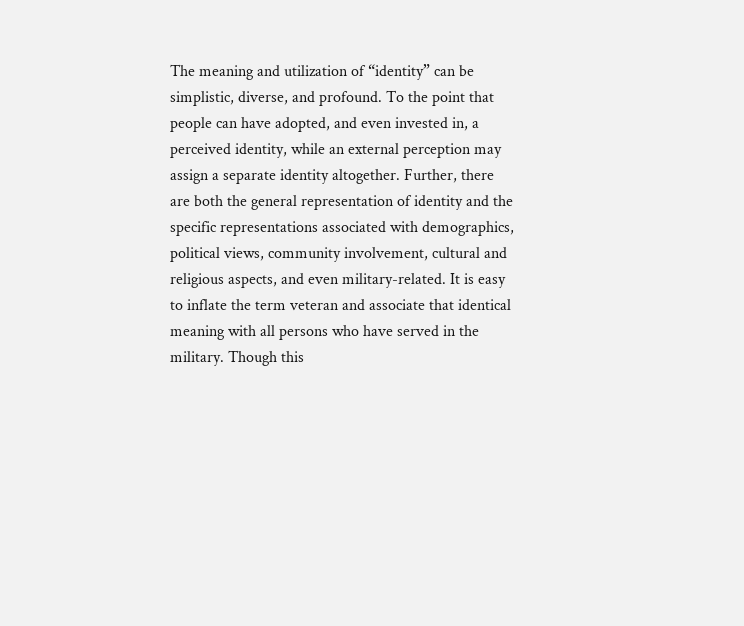The meaning and utilization of “identity” can be simplistic, diverse, and profound. To the point that people can have adopted, and even invested in, a perceived identity, while an external perception may assign a separate identity altogether. Further, there are both the general representation of identity and the specific representations associated with demographics, political views, community involvement, cultural and religious aspects, and even military-related. It is easy to inflate the term veteran and associate that identical meaning with all persons who have served in the military. Though this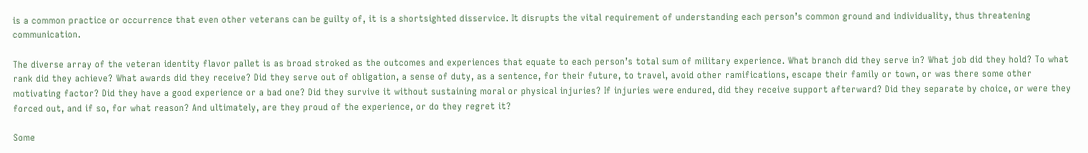is a common practice or occurrence that even other veterans can be guilty of, it is a shortsighted disservice. It disrupts the vital requirement of understanding each person’s common ground and individuality, thus threatening communication.

The diverse array of the veteran identity flavor pallet is as broad stroked as the outcomes and experiences that equate to each person’s total sum of military experience. What branch did they serve in? What job did they hold? To what rank did they achieve? What awards did they receive? Did they serve out of obligation, a sense of duty, as a sentence, for their future, to travel, avoid other ramifications, escape their family or town, or was there some other motivating factor? Did they have a good experience or a bad one? Did they survive it without sustaining moral or physical injuries? If injuries were endured, did they receive support afterward? Did they separate by choice, or were they forced out, and if so, for what reason? And ultimately, are they proud of the experience, or do they regret it?

Some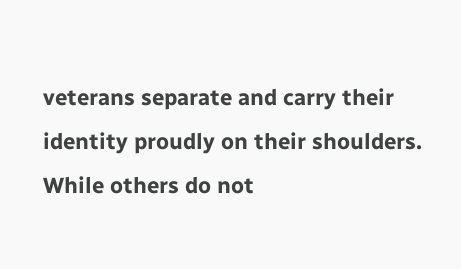veterans separate and carry their identity proudly on their shoulders. While others do not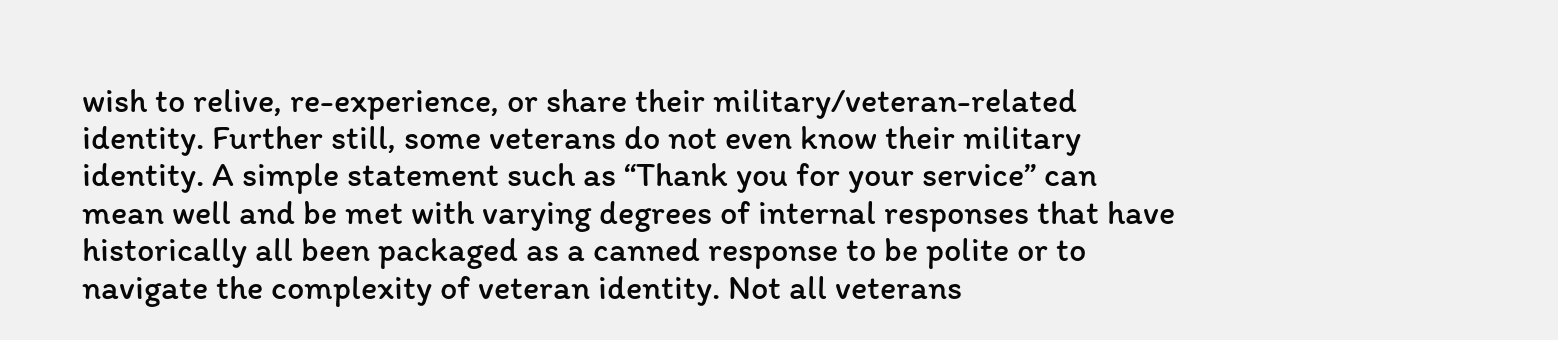wish to relive, re-experience, or share their military/veteran-related identity. Further still, some veterans do not even know their military identity. A simple statement such as “Thank you for your service” can mean well and be met with varying degrees of internal responses that have historically all been packaged as a canned response to be polite or to navigate the complexity of veteran identity. Not all veterans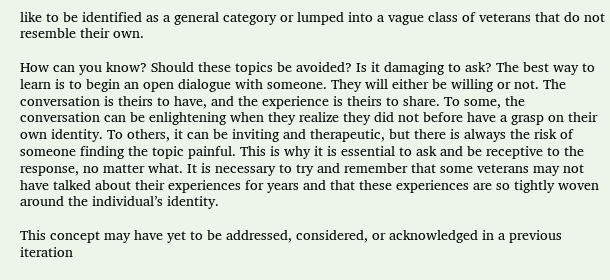like to be identified as a general category or lumped into a vague class of veterans that do not resemble their own.

How can you know? Should these topics be avoided? Is it damaging to ask? The best way to learn is to begin an open dialogue with someone. They will either be willing or not. The conversation is theirs to have, and the experience is theirs to share. To some, the conversation can be enlightening when they realize they did not before have a grasp on their own identity. To others, it can be inviting and therapeutic, but there is always the risk of someone finding the topic painful. This is why it is essential to ask and be receptive to the response, no matter what. It is necessary to try and remember that some veterans may not have talked about their experiences for years and that these experiences are so tightly woven around the individual’s identity.

This concept may have yet to be addressed, considered, or acknowledged in a previous iteration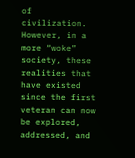of civilization. However, in a more “woke” society, these realities that have existed since the first veteran can now be explored, addressed, and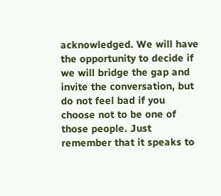acknowledged. We will have the opportunity to decide if we will bridge the gap and invite the conversation, but do not feel bad if you choose not to be one of those people. Just remember that it speaks to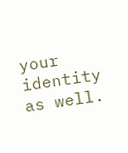your identity as well.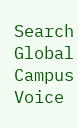Search Global Campus Voice